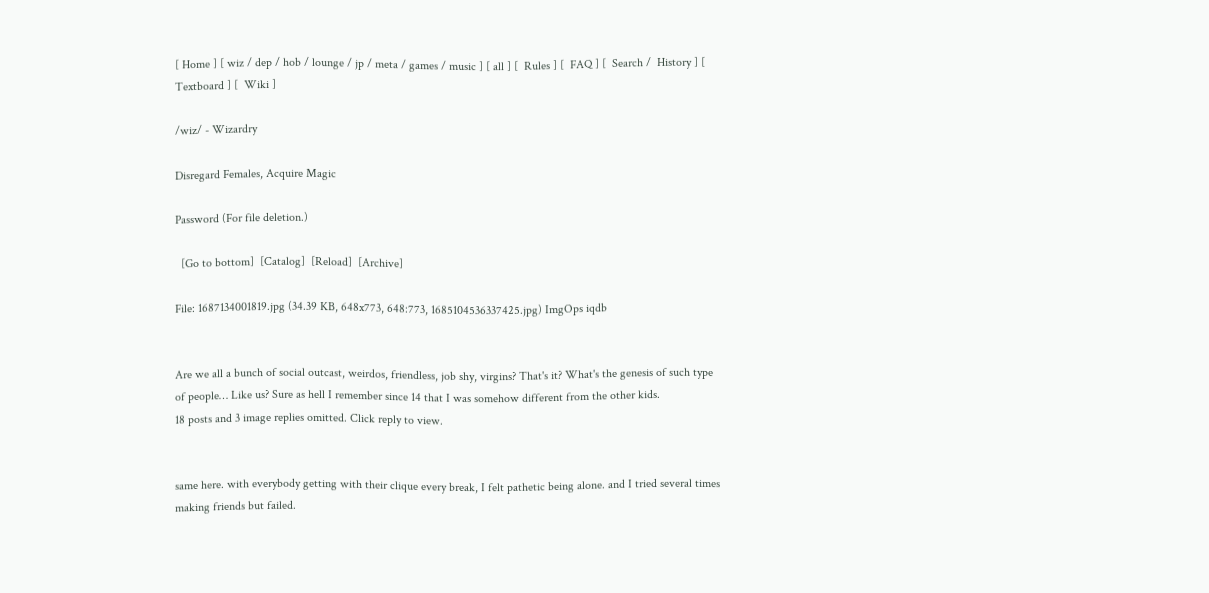[ Home ] [ wiz / dep / hob / lounge / jp / meta / games / music ] [ all ] [  Rules ] [  FAQ ] [  Search /  History ] [  Textboard ] [  Wiki ]

/wiz/ - Wizardry

Disregard Females, Acquire Magic

Password (For file deletion.)

  [Go to bottom]  [Catalog]  [Reload]  [Archive]

File: 1687134001819.jpg (34.39 KB, 648x773, 648:773, 1685104536337425.jpg) ImgOps iqdb


Are we all a bunch of social outcast, weirdos, friendless, job shy, virgins? That's it? What's the genesis of such type of people… Like us? Sure as hell I remember since 14 that I was somehow different from the other kids.
18 posts and 3 image replies omitted. Click reply to view.


same here. with everybody getting with their clique every break, I felt pathetic being alone. and I tried several times making friends but failed.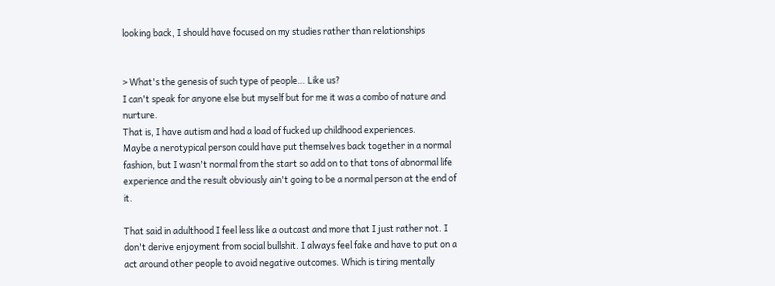looking back, I should have focused on my studies rather than relationships


> What's the genesis of such type of people… Like us?
I can't speak for anyone else but myself but for me it was a combo of nature and nurture.
That is, I have autism and had a load of fucked up childhood experiences.
Maybe a nerotypical person could have put themselves back together in a normal fashion, but I wasn't normal from the start so add on to that tons of abnormal life experience and the result obviously ain't going to be a normal person at the end of it.

That said in adulthood I feel less like a outcast and more that I just rather not. I don't derive enjoyment from social bullshit. I always feel fake and have to put on a act around other people to avoid negative outcomes. Which is tiring mentally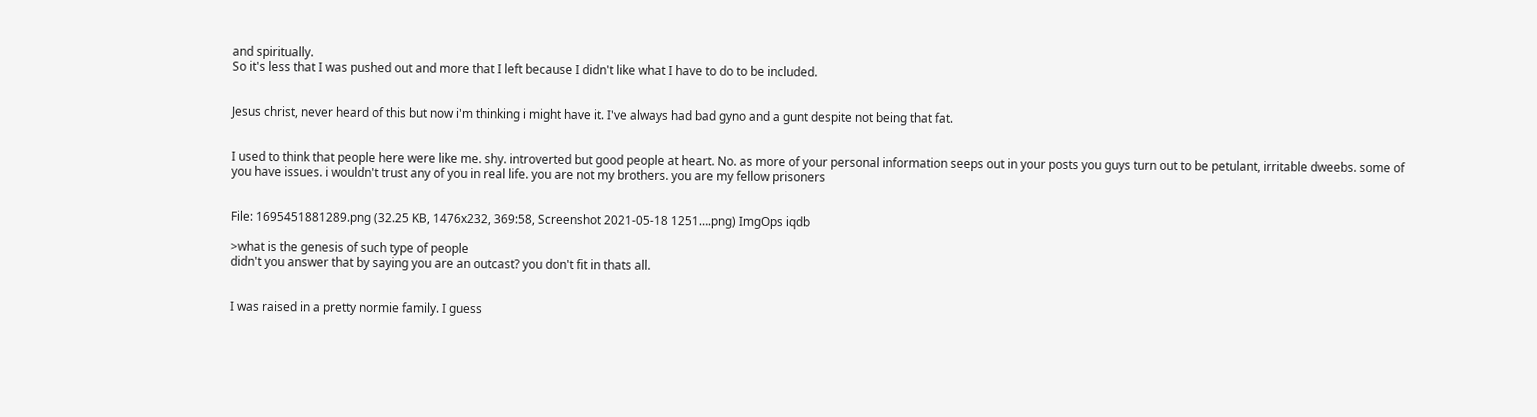and spiritually.
So it's less that I was pushed out and more that I left because I didn't like what I have to do to be included.


Jesus christ, never heard of this but now i'm thinking i might have it. I've always had bad gyno and a gunt despite not being that fat.


I used to think that people here were like me. shy. introverted but good people at heart. No. as more of your personal information seeps out in your posts you guys turn out to be petulant, irritable dweebs. some of you have issues. i wouldn't trust any of you in real life. you are not my brothers. you are my fellow prisoners


File: 1695451881289.png (32.25 KB, 1476x232, 369:58, Screenshot 2021-05-18 1251….png) ImgOps iqdb

>what is the genesis of such type of people
didn't you answer that by saying you are an outcast? you don't fit in thats all.


I was raised in a pretty normie family. I guess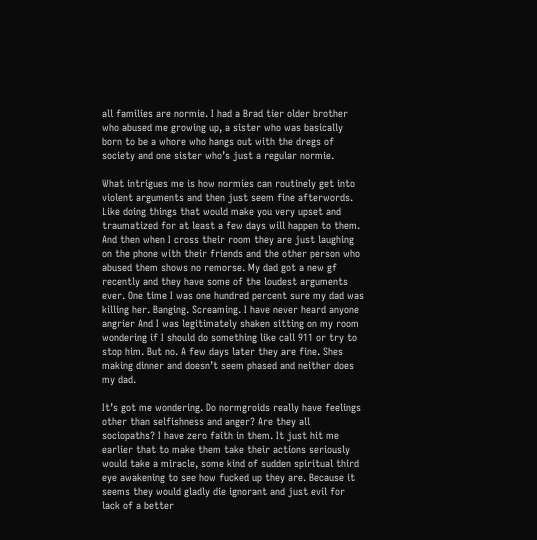all families are normie. I had a Brad tier older brother who abused me growing up, a sister who was basically born to be a whore who hangs out with the dregs of society and one sister who’s just a regular normie.

What intrigues me is how normies can routinely get into violent arguments and then just seem fine afterwords. Like doing things that would make you very upset and traumatized for at least a few days will happen to them. And then when I cross their room they are just laughing on the phone with their friends and the other person who abused them shows no remorse. My dad got a new gf recently and they have some of the loudest arguments ever. One time I was one hundred percent sure my dad was killing her. Banging. Screaming. I have never heard anyone angrier And I was legitimately shaken sitting on my room wondering if I should do something like call 911 or try to stop him. But no. A few days later they are fine. Shes making dinner and doesn’t seem phased and neither does my dad.

It’s got me wondering. Do normgroids really have feelings other than selfishness and anger? Are they all sociopaths? I have zero faith in them. It just hit me earlier that to make them take their actions seriously would take a miracle, some kind of sudden spiritual third eye awakening to see how fucked up they are. Because it seems they would gladly die ignorant and just evil for lack of a better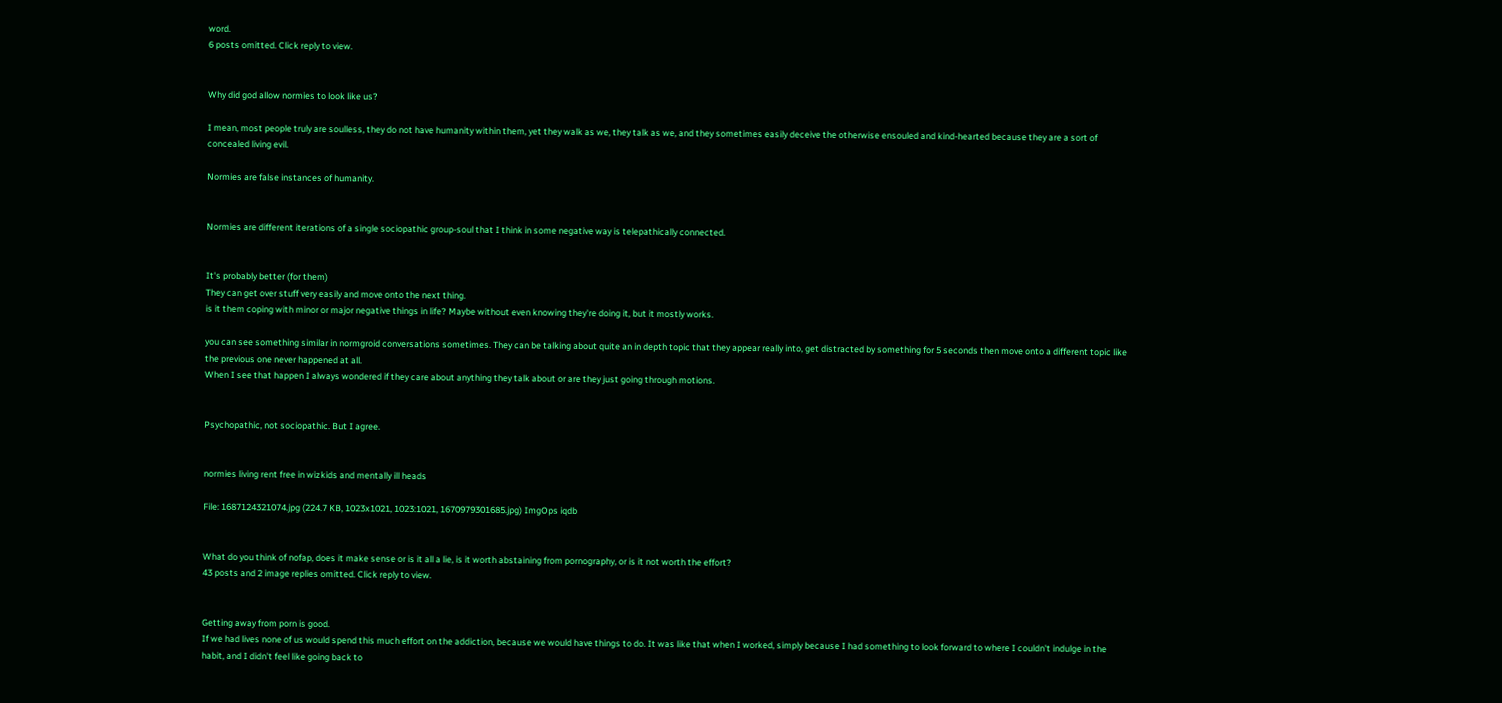word.
6 posts omitted. Click reply to view.


Why did god allow normies to look like us?

I mean, most people truly are soulless, they do not have humanity within them, yet they walk as we, they talk as we, and they sometimes easily deceive the otherwise ensouled and kind-hearted because they are a sort of concealed living evil.

Normies are false instances of humanity.


Normies are different iterations of a single sociopathic group-soul that I think in some negative way is telepathically connected.


It's probably better (for them)
They can get over stuff very easily and move onto the next thing.
is it them coping with minor or major negative things in life? Maybe without even knowing they're doing it, but it mostly works.

you can see something similar in normgroid conversations sometimes. They can be talking about quite an in depth topic that they appear really into, get distracted by something for 5 seconds then move onto a different topic like the previous one never happened at all.
When I see that happen I always wondered if they care about anything they talk about or are they just going through motions.


Psychopathic, not sociopathic. But I agree.


normies living rent free in wizkids and mentally ill heads

File: 1687124321074.jpg (224.7 KB, 1023x1021, 1023:1021, 1670979301685.jpg) ImgOps iqdb


What do you think of nofap, does it make sense or is it all a lie, is it worth abstaining from pornography, or is it not worth the effort?
43 posts and 2 image replies omitted. Click reply to view.


Getting away from porn is good.
If we had lives none of us would spend this much effort on the addiction, because we would have things to do. It was like that when I worked, simply because I had something to look forward to where I couldn't indulge in the habit, and I didn't feel like going back to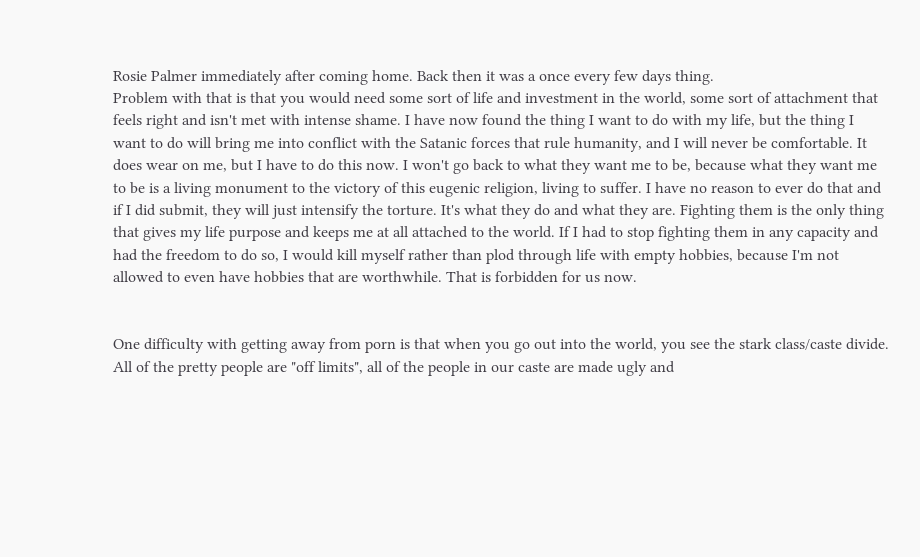Rosie Palmer immediately after coming home. Back then it was a once every few days thing.
Problem with that is that you would need some sort of life and investment in the world, some sort of attachment that feels right and isn't met with intense shame. I have now found the thing I want to do with my life, but the thing I want to do will bring me into conflict with the Satanic forces that rule humanity, and I will never be comfortable. It does wear on me, but I have to do this now. I won't go back to what they want me to be, because what they want me to be is a living monument to the victory of this eugenic religion, living to suffer. I have no reason to ever do that and if I did submit, they will just intensify the torture. It's what they do and what they are. Fighting them is the only thing that gives my life purpose and keeps me at all attached to the world. If I had to stop fighting them in any capacity and had the freedom to do so, I would kill myself rather than plod through life with empty hobbies, because I'm not allowed to even have hobbies that are worthwhile. That is forbidden for us now.


One difficulty with getting away from porn is that when you go out into the world, you see the stark class/caste divide. All of the pretty people are "off limits", all of the people in our caste are made ugly and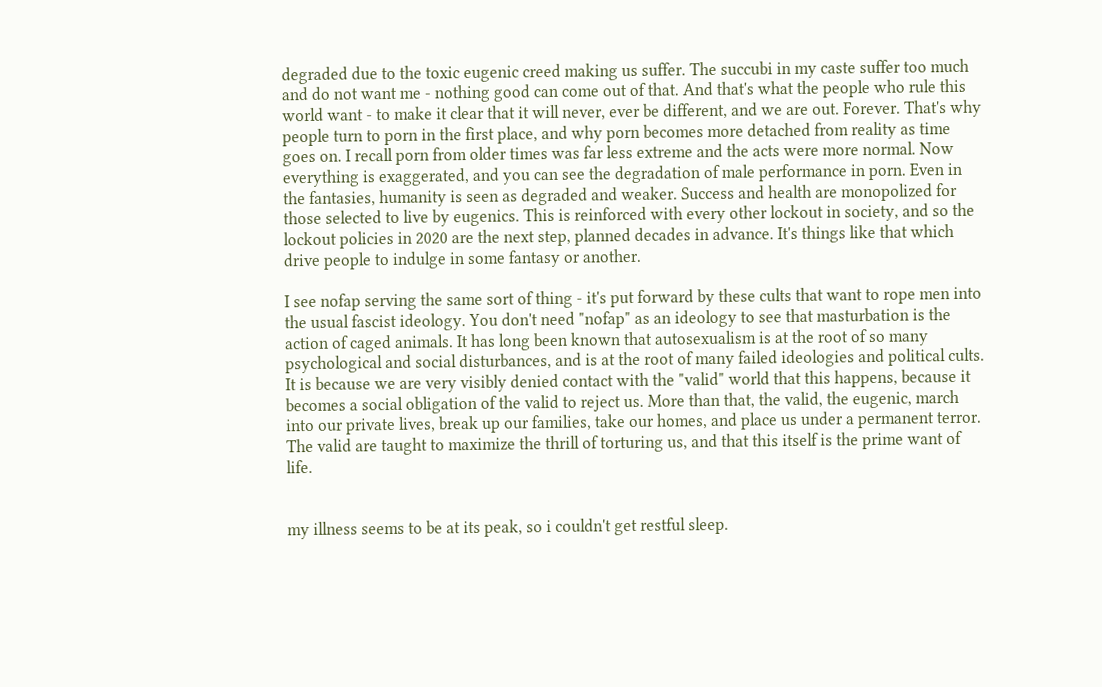degraded due to the toxic eugenic creed making us suffer. The succubi in my caste suffer too much and do not want me - nothing good can come out of that. And that's what the people who rule this world want - to make it clear that it will never, ever be different, and we are out. Forever. That's why people turn to porn in the first place, and why porn becomes more detached from reality as time goes on. I recall porn from older times was far less extreme and the acts were more normal. Now everything is exaggerated, and you can see the degradation of male performance in porn. Even in the fantasies, humanity is seen as degraded and weaker. Success and health are monopolized for those selected to live by eugenics. This is reinforced with every other lockout in society, and so the lockout policies in 2020 are the next step, planned decades in advance. It's things like that which drive people to indulge in some fantasy or another.

I see nofap serving the same sort of thing - it's put forward by these cults that want to rope men into the usual fascist ideology. You don't need "nofap" as an ideology to see that masturbation is the action of caged animals. It has long been known that autosexualism is at the root of so many psychological and social disturbances, and is at the root of many failed ideologies and political cults. It is because we are very visibly denied contact with the "valid" world that this happens, because it becomes a social obligation of the valid to reject us. More than that, the valid, the eugenic, march into our private lives, break up our families, take our homes, and place us under a permanent terror. The valid are taught to maximize the thrill of torturing us, and that this itself is the prime want of life.


my illness seems to be at its peak, so i couldn't get restful sleep.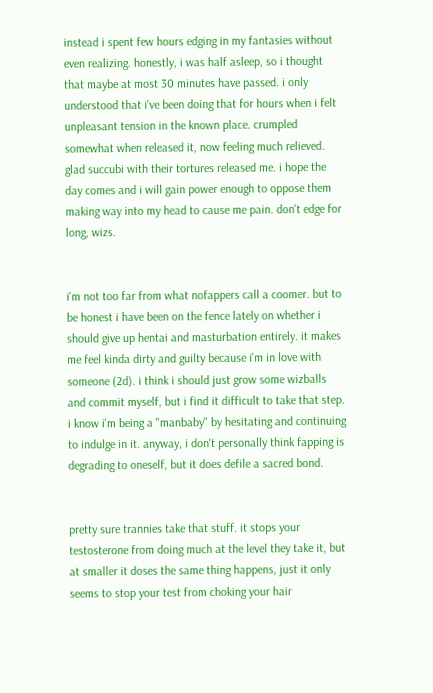instead i spent few hours edging in my fantasies without even realizing. honestly, i was half asleep, so i thought that maybe at most 30 minutes have passed. i only understood that i've been doing that for hours when i felt unpleasant tension in the known place. crumpled somewhat when released it, now feeling much relieved. glad succubi with their tortures released me. i hope the day comes and i will gain power enough to oppose them making way into my head to cause me pain. don't edge for long, wizs.


i'm not too far from what nofappers call a coomer. but to be honest i have been on the fence lately on whether i should give up hentai and masturbation entirely. it makes me feel kinda dirty and guilty because i'm in love with someone (2d). i think i should just grow some wizballs and commit myself, but i find it difficult to take that step. i know i'm being a "manbaby" by hesitating and continuing to indulge in it. anyway, i don't personally think fapping is degrading to oneself, but it does defile a sacred bond.


pretty sure trannies take that stuff. it stops your testosterone from doing much at the level they take it, but at smaller it doses the same thing happens, just it only seems to stop your test from choking your hair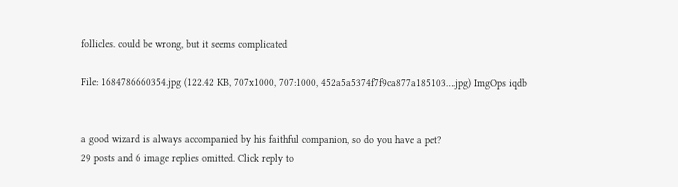follicles. could be wrong, but it seems complicated

File: 1684786660354.jpg (122.42 KB, 707x1000, 707:1000, 452a5a5374f7f9ca877a185103….jpg) ImgOps iqdb


a good wizard is always accompanied by his faithful companion, so do you have a pet?
29 posts and 6 image replies omitted. Click reply to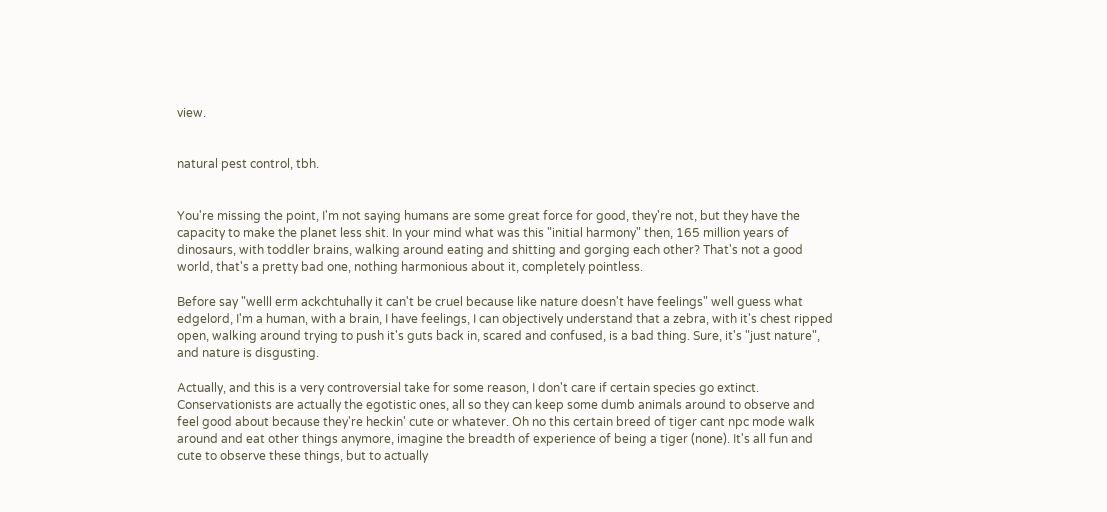view.


natural pest control, tbh.


You're missing the point, I'm not saying humans are some great force for good, they're not, but they have the capacity to make the planet less shit. In your mind what was this "initial harmony" then, 165 million years of dinosaurs, with toddler brains, walking around eating and shitting and gorging each other? That's not a good world, that's a pretty bad one, nothing harmonious about it, completely pointless.

Before say "welll erm ackchtuhally it can't be cruel because like nature doesn't have feelings" well guess what edgelord, I'm a human, with a brain, I have feelings, I can objectively understand that a zebra, with it's chest ripped open, walking around trying to push it's guts back in, scared and confused, is a bad thing. Sure, it's "just nature", and nature is disgusting.

Actually, and this is a very controversial take for some reason, I don't care if certain species go extinct. Conservationists are actually the egotistic ones, all so they can keep some dumb animals around to observe and feel good about because they're heckin' cute or whatever. Oh no this certain breed of tiger cant npc mode walk around and eat other things anymore, imagine the breadth of experience of being a tiger (none). It's all fun and cute to observe these things, but to actually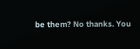be them? No thanks. You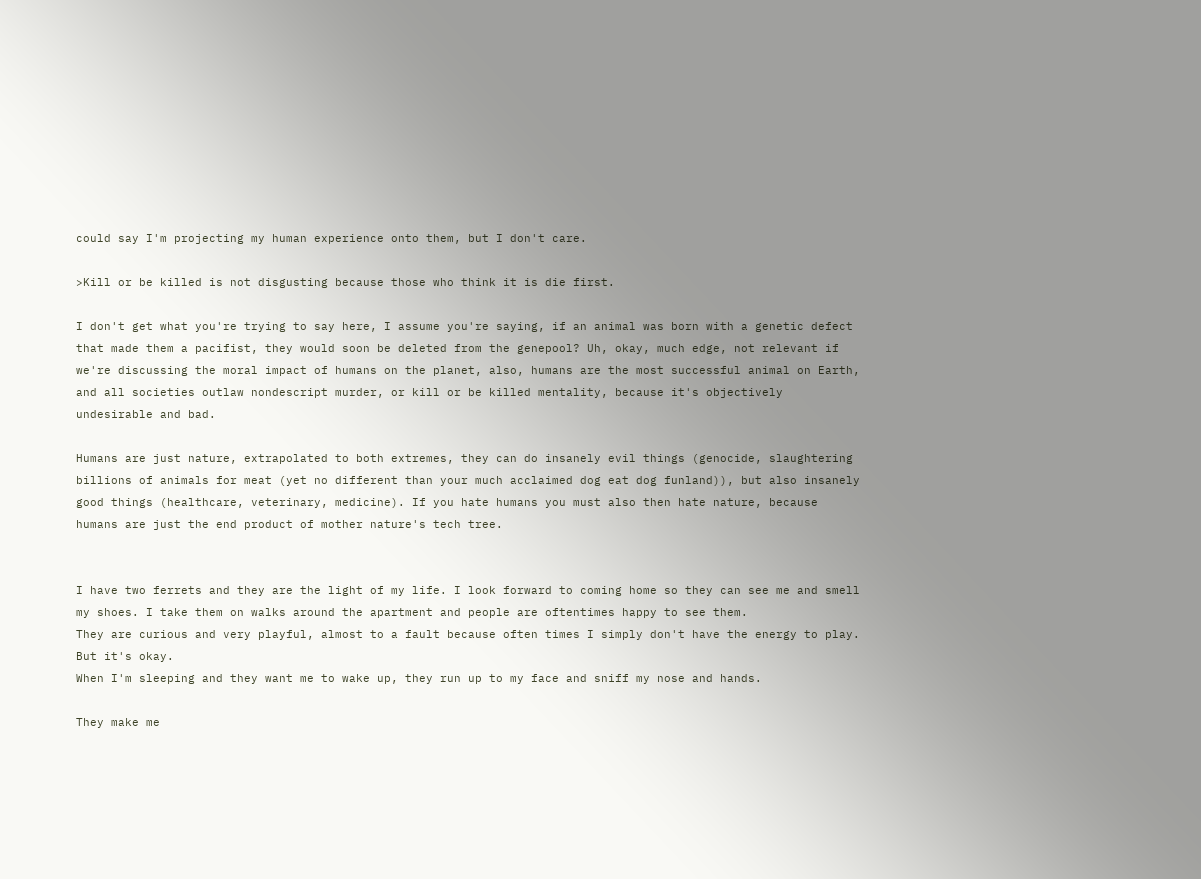could say I'm projecting my human experience onto them, but I don't care.

>Kill or be killed is not disgusting because those who think it is die first.

I don't get what you're trying to say here, I assume you're saying, if an animal was born with a genetic defect that made them a pacifist, they would soon be deleted from the genepool? Uh, okay, much edge, not relevant if we're discussing the moral impact of humans on the planet, also, humans are the most successful animal on Earth, and all societies outlaw nondescript murder, or kill or be killed mentality, because it's objectively undesirable and bad.

Humans are just nature, extrapolated to both extremes, they can do insanely evil things (genocide, slaughtering billions of animals for meat (yet no different than your much acclaimed dog eat dog funland)), but also insanely good things (healthcare, veterinary, medicine). If you hate humans you must also then hate nature, because humans are just the end product of mother nature's tech tree.


I have two ferrets and they are the light of my life. I look forward to coming home so they can see me and smell my shoes. I take them on walks around the apartment and people are oftentimes happy to see them.
They are curious and very playful, almost to a fault because often times I simply don't have the energy to play. But it's okay.
When I'm sleeping and they want me to wake up, they run up to my face and sniff my nose and hands.

They make me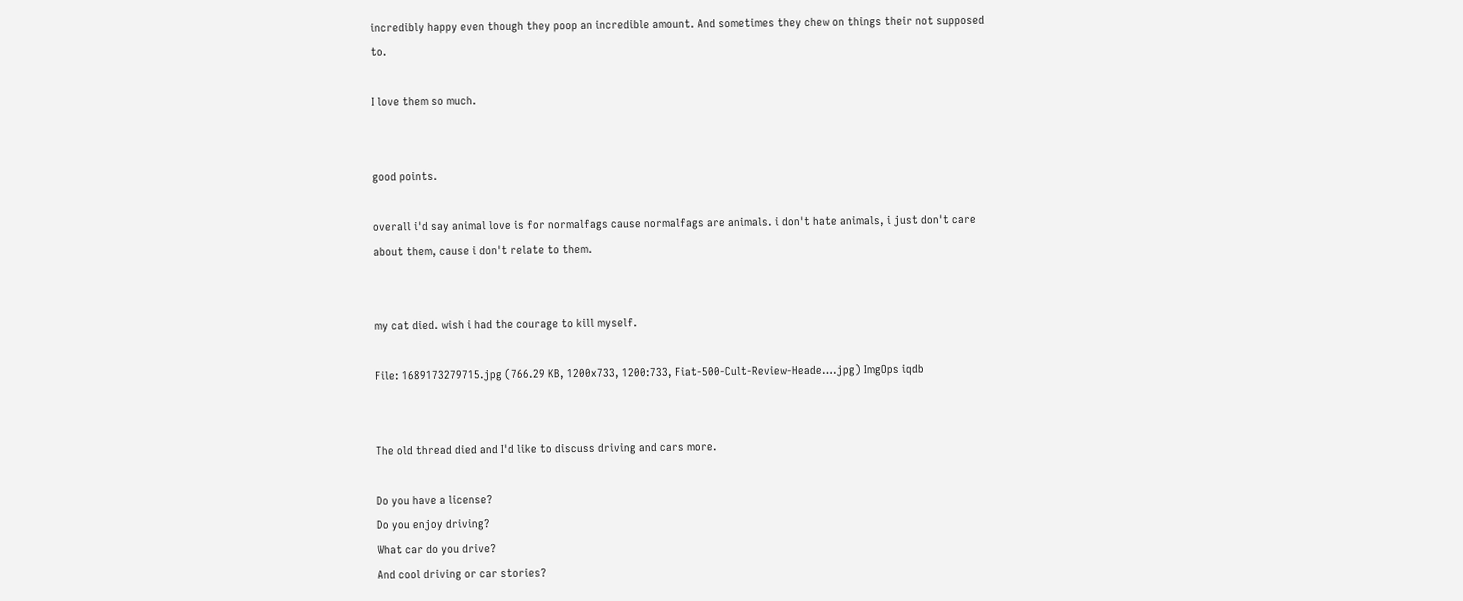incredibly happy even though they poop an incredible amount. And sometimes they chew on things their not supposed to.

I love them so much.


good points.

overall i'd say animal love is for normalfags cause normalfags are animals. i don't hate animals, i just don't care about them, cause i don't relate to them.


my cat died. wish i had the courage to kill myself.

File: 1689173279715.jpg (766.29 KB, 1200x733, 1200:733, Fiat-500-Cult-Review-Heade….jpg) ImgOps iqdb


The old thread died and I'd like to discuss driving and cars more.

Do you have a license?
Do you enjoy driving?
What car do you drive?
And cool driving or car stories?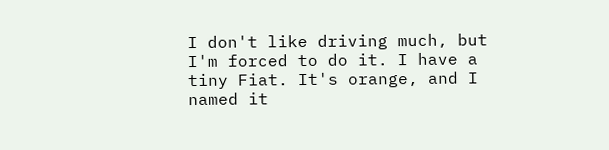I don't like driving much, but I'm forced to do it. I have a tiny Fiat. It's orange, and I named it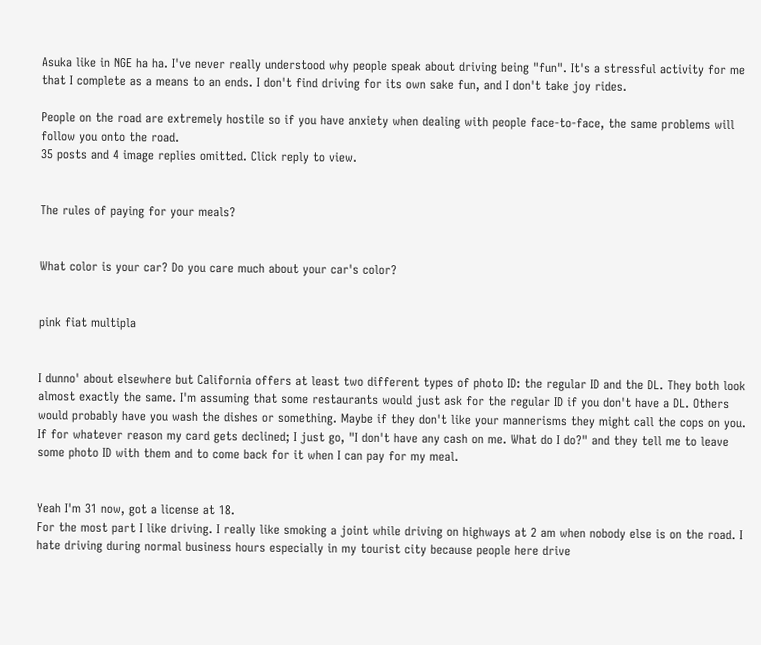Asuka like in NGE ha ha. I've never really understood why people speak about driving being "fun". It's a stressful activity for me that I complete as a means to an ends. I don't find driving for its own sake fun, and I don't take joy rides.

People on the road are extremely hostile so if you have anxiety when dealing with people face-to-face, the same problems will follow you onto the road.
35 posts and 4 image replies omitted. Click reply to view.


The rules of paying for your meals?


What color is your car? Do you care much about your car's color?


pink fiat multipla


I dunno' about elsewhere but California offers at least two different types of photo ID: the regular ID and the DL. They both look almost exactly the same. I'm assuming that some restaurants would just ask for the regular ID if you don't have a DL. Others would probably have you wash the dishes or something. Maybe if they don't like your mannerisms they might call the cops on you. If for whatever reason my card gets declined; I just go, "I don't have any cash on me. What do I do?" and they tell me to leave some photo ID with them and to come back for it when I can pay for my meal.


Yeah I'm 31 now, got a license at 18.
For the most part I like driving. I really like smoking a joint while driving on highways at 2 am when nobody else is on the road. I hate driving during normal business hours especially in my tourist city because people here drive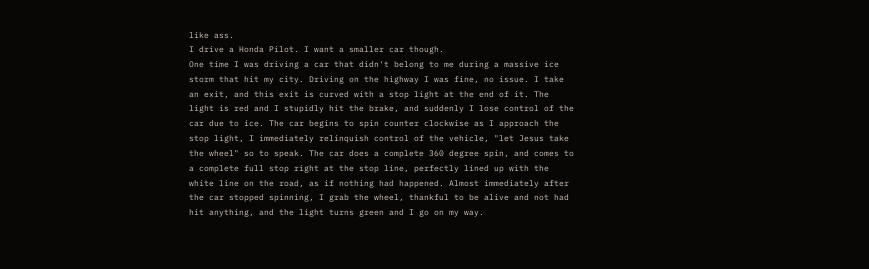like ass.
I drive a Honda Pilot. I want a smaller car though.
One time I was driving a car that didn't belong to me during a massive ice storm that hit my city. Driving on the highway I was fine, no issue. I take an exit, and this exit is curved with a stop light at the end of it. The light is red and I stupidly hit the brake, and suddenly I lose control of the car due to ice. The car begins to spin counter clockwise as I approach the stop light, I immediately relinquish control of the vehicle, "let Jesus take the wheel" so to speak. The car does a complete 360 degree spin, and comes to a complete full stop right at the stop line, perfectly lined up with the white line on the road, as if nothing had happened. Almost immediately after the car stopped spinning, I grab the wheel, thankful to be alive and not had hit anything, and the light turns green and I go on my way.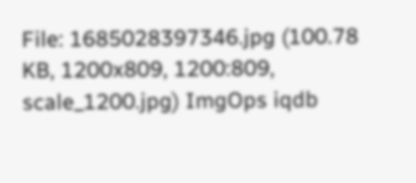File: 1685028397346.jpg (100.78 KB, 1200x809, 1200:809, scale_1200.jpg) ImgOps iqdb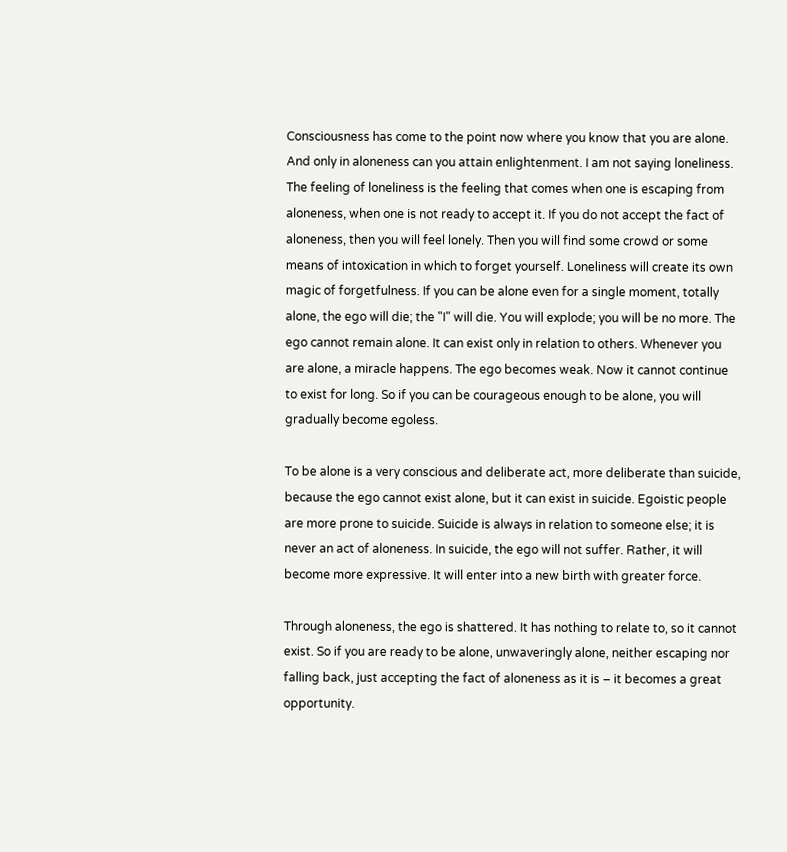Consciousness has come to the point now where you know that you are alone. And only in aloneness can you attain enlightenment. I am not saying loneliness. The feeling of loneliness is the feeling that comes when one is escaping from aloneness, when one is not ready to accept it. If you do not accept the fact of aloneness, then you will feel lonely. Then you will find some crowd or some means of intoxication in which to forget yourself. Loneliness will create its own magic of forgetfulness. If you can be alone even for a single moment, totally alone, the ego will die; the "I" will die. You will explode; you will be no more. The ego cannot remain alone. It can exist only in relation to others. Whenever you are alone, a miracle happens. The ego becomes weak. Now it cannot continue to exist for long. So if you can be courageous enough to be alone, you will gradually become egoless.

To be alone is a very conscious and deliberate act, more deliberate than suicide, because the ego cannot exist alone, but it can exist in suicide. Egoistic people are more prone to suicide. Suicide is always in relation to someone else; it is never an act of aloneness. In suicide, the ego will not suffer. Rather, it will become more expressive. It will enter into a new birth with greater force.

Through aloneness, the ego is shattered. It has nothing to relate to, so it cannot exist. So if you are ready to be alone, unwaveringly alone, neither escaping nor falling back, just accepting the fact of aloneness as it is – it becomes a great opportunity.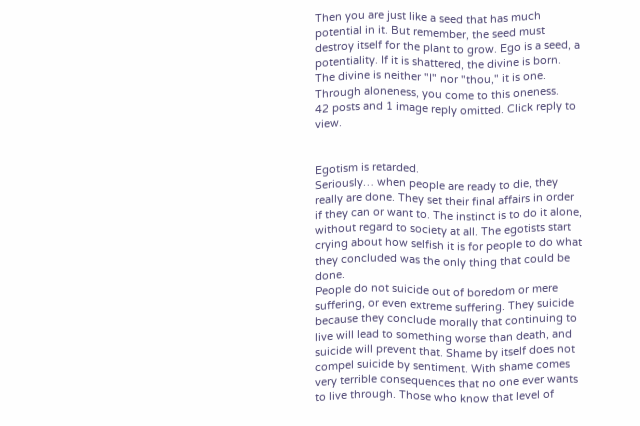Then you are just like a seed that has much potential in it. But remember, the seed must destroy itself for the plant to grow. Ego is a seed, a potentiality. If it is shattered, the divine is born. The divine is neither "I" nor "thou," it is one. Through aloneness, you come to this oneness.
42 posts and 1 image reply omitted. Click reply to view.


Egotism is retarded.
Seriously… when people are ready to die, they really are done. They set their final affairs in order if they can or want to. The instinct is to do it alone, without regard to society at all. The egotists start crying about how selfish it is for people to do what they concluded was the only thing that could be done.
People do not suicide out of boredom or mere suffering, or even extreme suffering. They suicide because they conclude morally that continuing to live will lead to something worse than death, and suicide will prevent that. Shame by itself does not compel suicide by sentiment. With shame comes very terrible consequences that no one ever wants to live through. Those who know that level of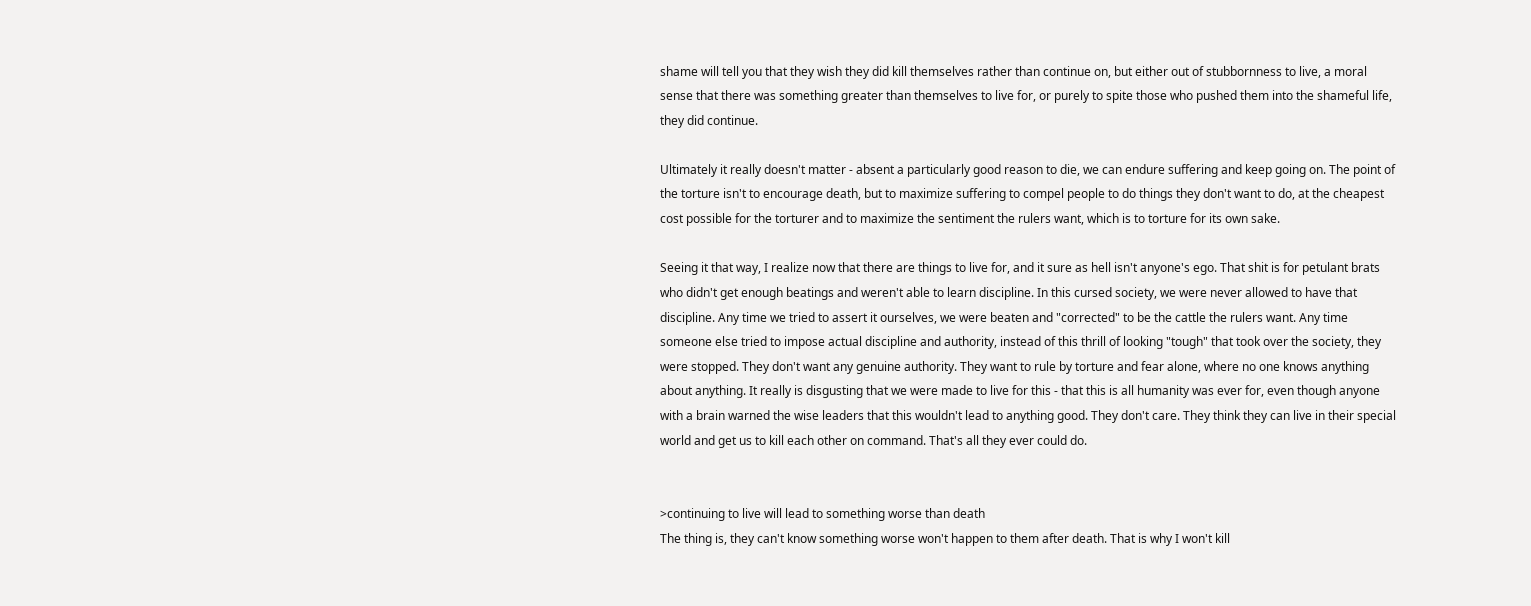shame will tell you that they wish they did kill themselves rather than continue on, but either out of stubbornness to live, a moral sense that there was something greater than themselves to live for, or purely to spite those who pushed them into the shameful life, they did continue.

Ultimately it really doesn't matter - absent a particularly good reason to die, we can endure suffering and keep going on. The point of the torture isn't to encourage death, but to maximize suffering to compel people to do things they don't want to do, at the cheapest cost possible for the torturer and to maximize the sentiment the rulers want, which is to torture for its own sake.

Seeing it that way, I realize now that there are things to live for, and it sure as hell isn't anyone's ego. That shit is for petulant brats who didn't get enough beatings and weren't able to learn discipline. In this cursed society, we were never allowed to have that discipline. Any time we tried to assert it ourselves, we were beaten and "corrected" to be the cattle the rulers want. Any time someone else tried to impose actual discipline and authority, instead of this thrill of looking "tough" that took over the society, they were stopped. They don't want any genuine authority. They want to rule by torture and fear alone, where no one knows anything about anything. It really is disgusting that we were made to live for this - that this is all humanity was ever for, even though anyone with a brain warned the wise leaders that this wouldn't lead to anything good. They don't care. They think they can live in their special world and get us to kill each other on command. That's all they ever could do.


>continuing to live will lead to something worse than death
The thing is, they can't know something worse won't happen to them after death. That is why I won't kill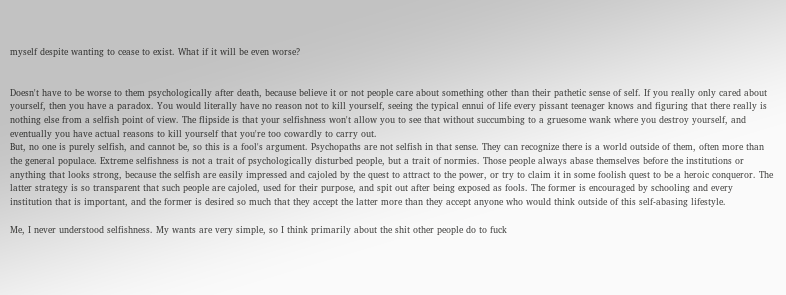myself despite wanting to cease to exist. What if it will be even worse?


Doesn't have to be worse to them psychologically after death, because believe it or not people care about something other than their pathetic sense of self. If you really only cared about yourself, then you have a paradox. You would literally have no reason not to kill yourself, seeing the typical ennui of life every pissant teenager knows and figuring that there really is nothing else from a selfish point of view. The flipside is that your selfishness won't allow you to see that without succumbing to a gruesome wank where you destroy yourself, and eventually you have actual reasons to kill yourself that you're too cowardly to carry out.
But, no one is purely selfish, and cannot be, so this is a fool's argument. Psychopaths are not selfish in that sense. They can recognize there is a world outside of them, often more than the general populace. Extreme selfishness is not a trait of psychologically disturbed people, but a trait of normies. Those people always abase themselves before the institutions or anything that looks strong, because the selfish are easily impressed and cajoled by the quest to attract to the power, or try to claim it in some foolish quest to be a heroic conqueror. The latter strategy is so transparent that such people are cajoled, used for their purpose, and spit out after being exposed as fools. The former is encouraged by schooling and every institution that is important, and the former is desired so much that they accept the latter more than they accept anyone who would think outside of this self-abasing lifestyle.

Me, I never understood selfishness. My wants are very simple, so I think primarily about the shit other people do to fuck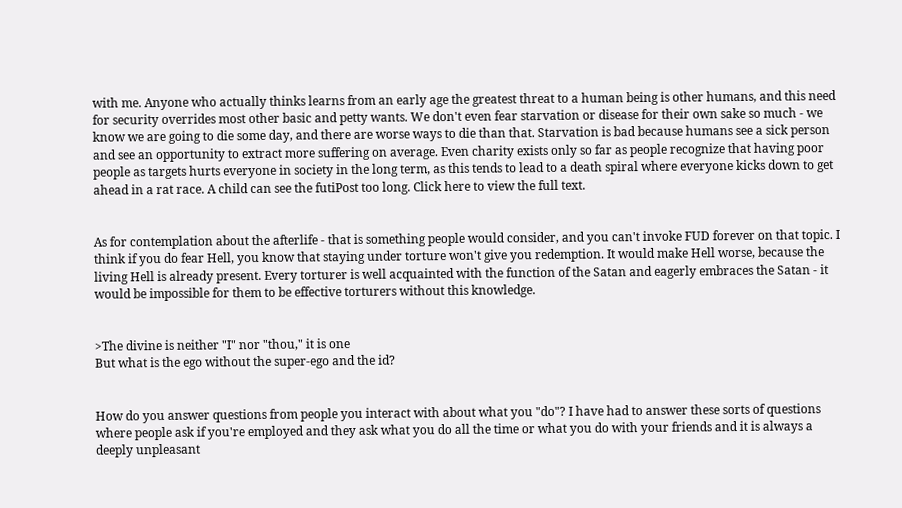with me. Anyone who actually thinks learns from an early age the greatest threat to a human being is other humans, and this need for security overrides most other basic and petty wants. We don't even fear starvation or disease for their own sake so much - we know we are going to die some day, and there are worse ways to die than that. Starvation is bad because humans see a sick person and see an opportunity to extract more suffering on average. Even charity exists only so far as people recognize that having poor people as targets hurts everyone in society in the long term, as this tends to lead to a death spiral where everyone kicks down to get ahead in a rat race. A child can see the futiPost too long. Click here to view the full text.


As for contemplation about the afterlife - that is something people would consider, and you can't invoke FUD forever on that topic. I think if you do fear Hell, you know that staying under torture won't give you redemption. It would make Hell worse, because the living Hell is already present. Every torturer is well acquainted with the function of the Satan and eagerly embraces the Satan - it would be impossible for them to be effective torturers without this knowledge.


>The divine is neither "I" nor "thou," it is one
But what is the ego without the super-ego and the id?


How do you answer questions from people you interact with about what you "do"? I have had to answer these sorts of questions where people ask if you're employed and they ask what you do all the time or what you do with your friends and it is always a deeply unpleasant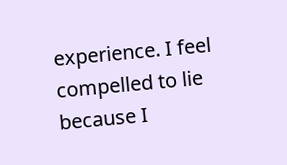experience. I feel compelled to lie because I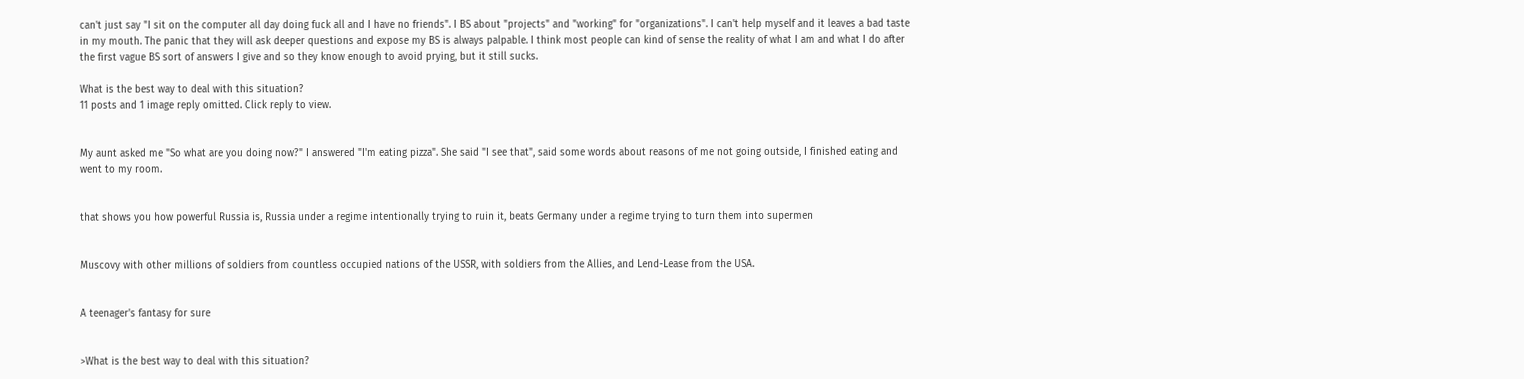can't just say "I sit on the computer all day doing fuck all and I have no friends". I BS about "projects" and "working" for "organizations". I can't help myself and it leaves a bad taste in my mouth. The panic that they will ask deeper questions and expose my BS is always palpable. I think most people can kind of sense the reality of what I am and what I do after the first vague BS sort of answers I give and so they know enough to avoid prying, but it still sucks.

What is the best way to deal with this situation?
11 posts and 1 image reply omitted. Click reply to view.


My aunt asked me "So what are you doing now?" I answered "I'm eating pizza". She said "I see that", said some words about reasons of me not going outside, I finished eating and went to my room.


that shows you how powerful Russia is, Russia under a regime intentionally trying to ruin it, beats Germany under a regime trying to turn them into supermen


Muscovy with other millions of soldiers from countless occupied nations of the USSR, with soldiers from the Allies, and Lend-Lease from the USA.


A teenager's fantasy for sure


>What is the best way to deal with this situation?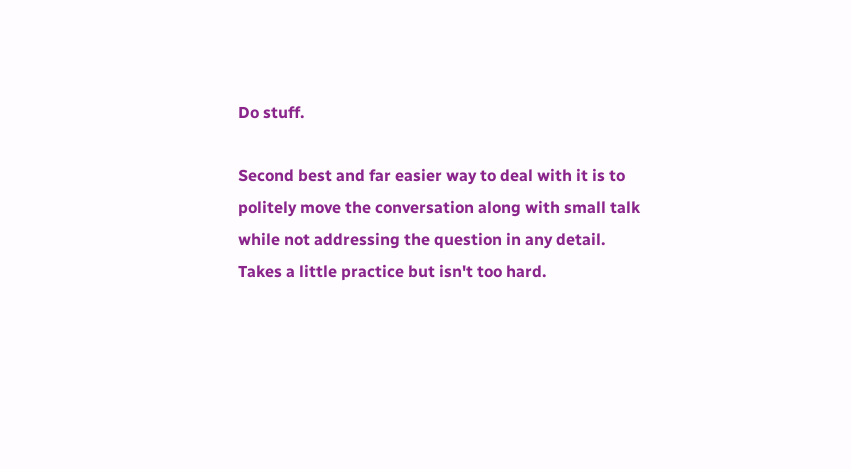Do stuff.

Second best and far easier way to deal with it is to politely move the conversation along with small talk while not addressing the question in any detail.
Takes a little practice but isn't too hard.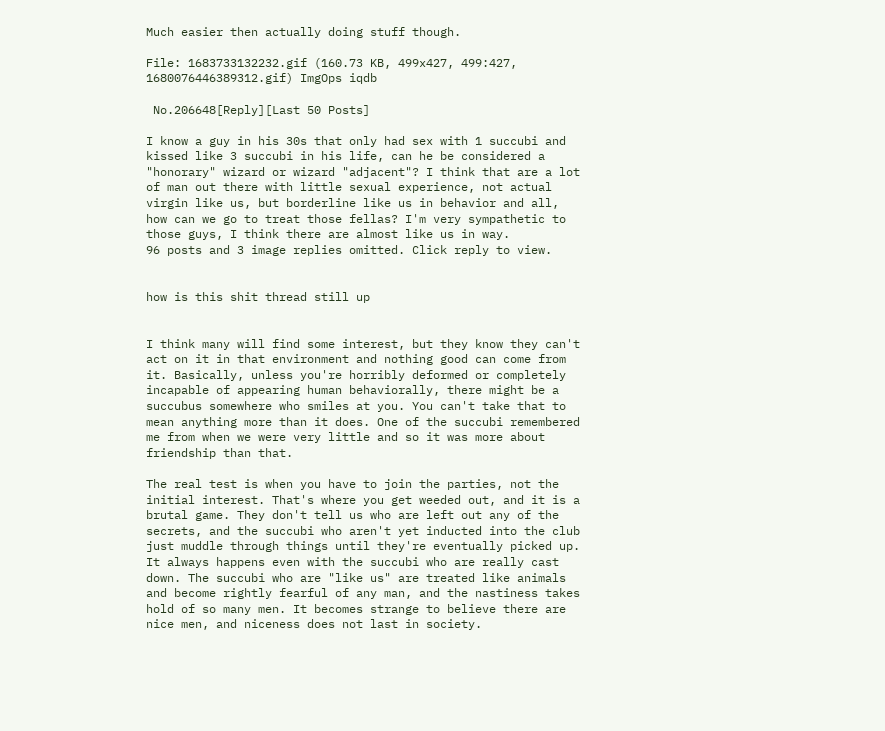Much easier then actually doing stuff though.

File: 1683733132232.gif (160.73 KB, 499x427, 499:427, 1680076446389312.gif) ImgOps iqdb

 No.206648[Reply][Last 50 Posts]

I know a guy in his 30s that only had sex with 1 succubi and kissed like 3 succubi in his life, can he be considered a "honorary" wizard or wizard "adjacent"? I think that are a lot of man out there with little sexual experience, not actual virgin like us, but borderline like us in behavior and all, how can we go to treat those fellas? I'm very sympathetic to those guys, I think there are almost like us in way.
96 posts and 3 image replies omitted. Click reply to view.


how is this shit thread still up


I think many will find some interest, but they know they can't act on it in that environment and nothing good can come from it. Basically, unless you're horribly deformed or completely incapable of appearing human behaviorally, there might be a succubus somewhere who smiles at you. You can't take that to mean anything more than it does. One of the succubi remembered me from when we were very little and so it was more about friendship than that.

The real test is when you have to join the parties, not the initial interest. That's where you get weeded out, and it is a brutal game. They don't tell us who are left out any of the secrets, and the succubi who aren't yet inducted into the club just muddle through things until they're eventually picked up. It always happens even with the succubi who are really cast down. The succubi who are "like us" are treated like animals and become rightly fearful of any man, and the nastiness takes hold of so many men. It becomes strange to believe there are nice men, and niceness does not last in society.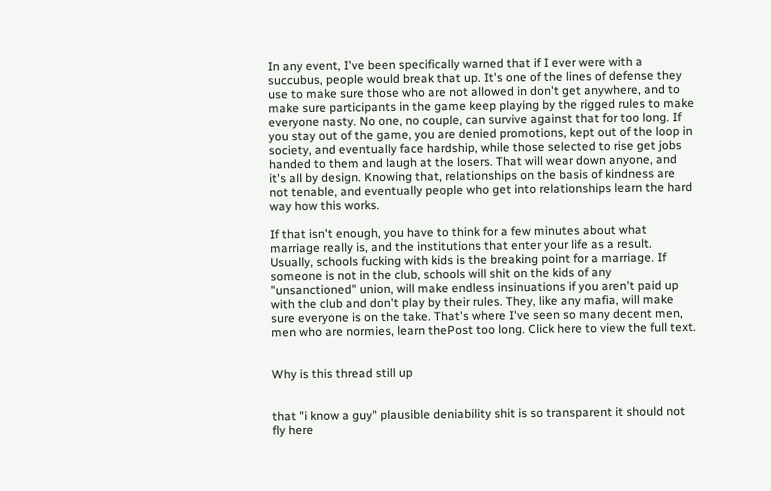In any event, I've been specifically warned that if I ever were with a succubus, people would break that up. It's one of the lines of defense they use to make sure those who are not allowed in don't get anywhere, and to make sure participants in the game keep playing by the rigged rules to make everyone nasty. No one, no couple, can survive against that for too long. If you stay out of the game, you are denied promotions, kept out of the loop in society, and eventually face hardship, while those selected to rise get jobs handed to them and laugh at the losers. That will wear down anyone, and it's all by design. Knowing that, relationships on the basis of kindness are not tenable, and eventually people who get into relationships learn the hard way how this works.

If that isn't enough, you have to think for a few minutes about what marriage really is, and the institutions that enter your life as a result.
Usually, schools fucking with kids is the breaking point for a marriage. If someone is not in the club, schools will shit on the kids of any "unsanctioned" union, will make endless insinuations if you aren't paid up with the club and don't play by their rules. They, like any mafia, will make sure everyone is on the take. That's where I've seen so many decent men, men who are normies, learn thePost too long. Click here to view the full text.


Why is this thread still up


that "i know a guy" plausible deniability shit is so transparent it should not fly here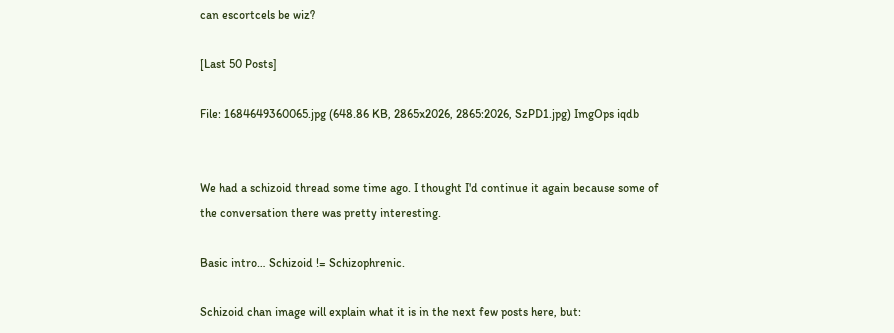can escortcels be wiz?

[Last 50 Posts]

File: 1684649360065.jpg (648.86 KB, 2865x2026, 2865:2026, SzPD1.jpg) ImgOps iqdb


We had a schizoid thread some time ago. I thought I'd continue it again because some of the conversation there was pretty interesting.

Basic intro… Schizoid != Schizophrenic.

Schizoid chan image will explain what it is in the next few posts here, but: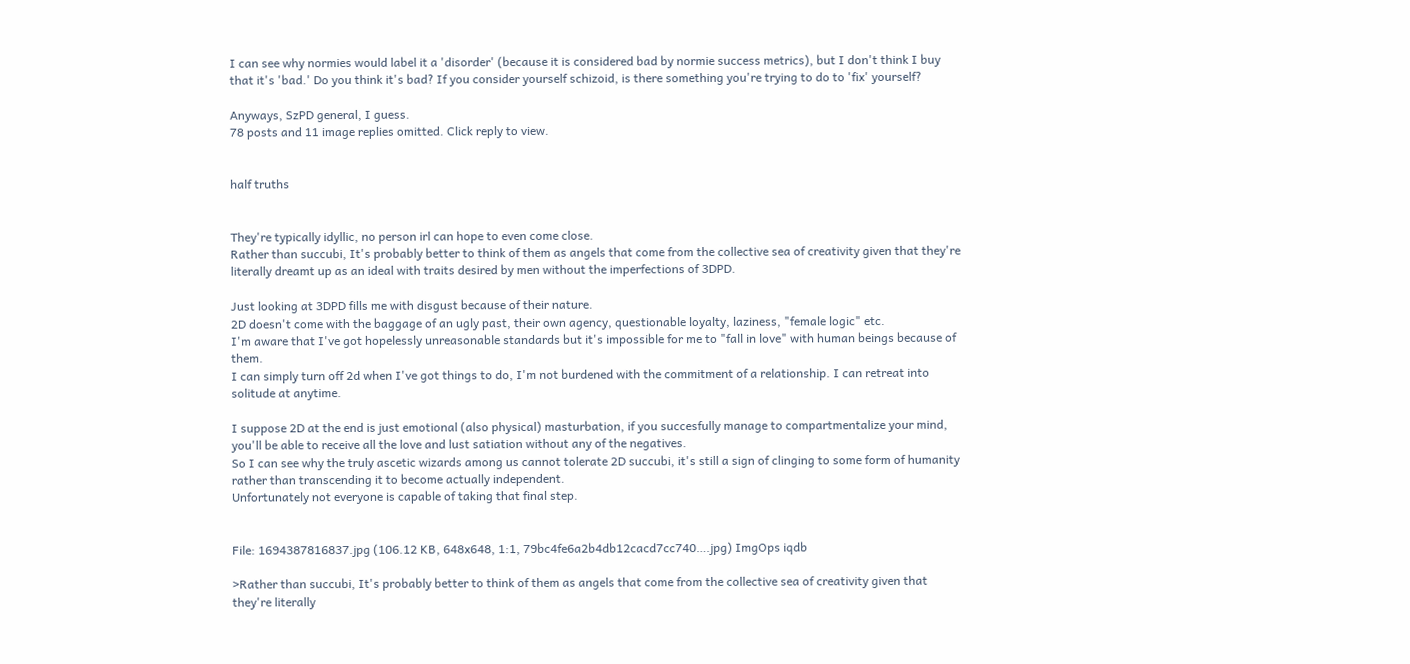I can see why normies would label it a 'disorder' (because it is considered bad by normie success metrics), but I don't think I buy that it's 'bad.' Do you think it's bad? If you consider yourself schizoid, is there something you're trying to do to 'fix' yourself?

Anyways, SzPD general, I guess.
78 posts and 11 image replies omitted. Click reply to view.


half truths


They're typically idyllic, no person irl can hope to even come close.
Rather than succubi, It's probably better to think of them as angels that come from the collective sea of creativity given that they're literally dreamt up as an ideal with traits desired by men without the imperfections of 3DPD.

Just looking at 3DPD fills me with disgust because of their nature.
2D doesn't come with the baggage of an ugly past, their own agency, questionable loyalty, laziness, "female logic" etc.
I'm aware that I've got hopelessly unreasonable standards but it's impossible for me to "fall in love" with human beings because of them.
I can simply turn off 2d when I've got things to do, I'm not burdened with the commitment of a relationship. I can retreat into solitude at anytime.

I suppose 2D at the end is just emotional (also physical) masturbation, if you succesfully manage to compartmentalize your mind, you'll be able to receive all the love and lust satiation without any of the negatives.
So I can see why the truly ascetic wizards among us cannot tolerate 2D succubi, it's still a sign of clinging to some form of humanity rather than transcending it to become actually independent.
Unfortunately not everyone is capable of taking that final step.


File: 1694387816837.jpg (106.12 KB, 648x648, 1:1, 79bc4fe6a2b4db12cacd7cc740….jpg) ImgOps iqdb

>Rather than succubi, It's probably better to think of them as angels that come from the collective sea of creativity given that they're literally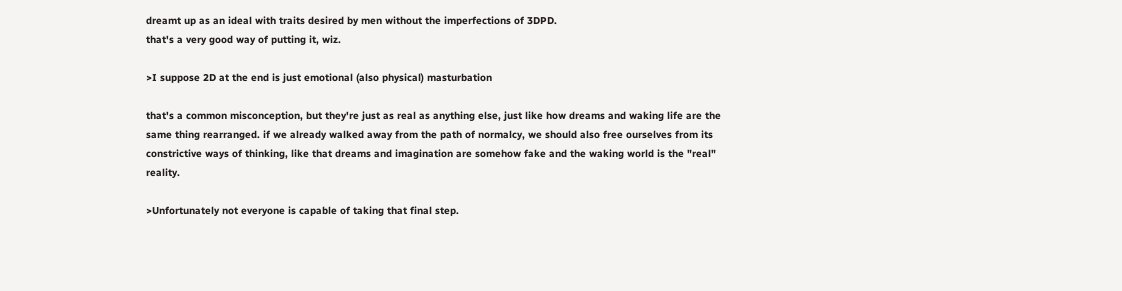dreamt up as an ideal with traits desired by men without the imperfections of 3DPD.
that's a very good way of putting it, wiz.

>I suppose 2D at the end is just emotional (also physical) masturbation

that's a common misconception, but they're just as real as anything else, just like how dreams and waking life are the same thing rearranged. if we already walked away from the path of normalcy, we should also free ourselves from its constrictive ways of thinking, like that dreams and imagination are somehow fake and the waking world is the "real" reality.

>Unfortunately not everyone is capable of taking that final step.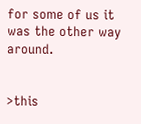for some of us it was the other way around.


>this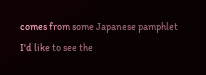comes from some Japanese pamphlet
I'd like to see the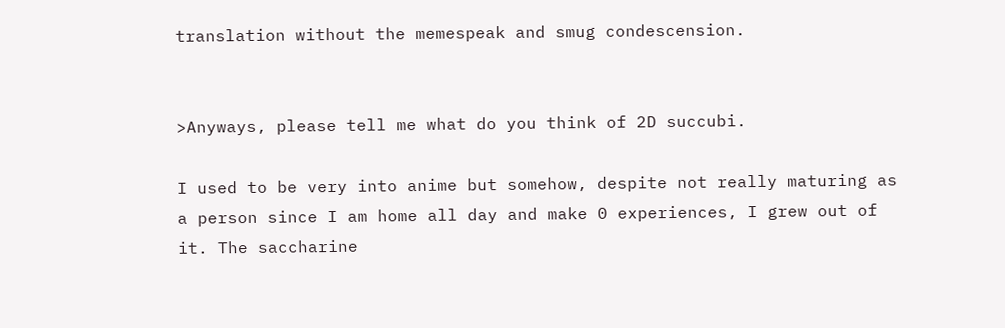translation without the memespeak and smug condescension.


>Anyways, please tell me what do you think of 2D succubi.

I used to be very into anime but somehow, despite not really maturing as a person since I am home all day and make 0 experiences, I grew out of it. The saccharine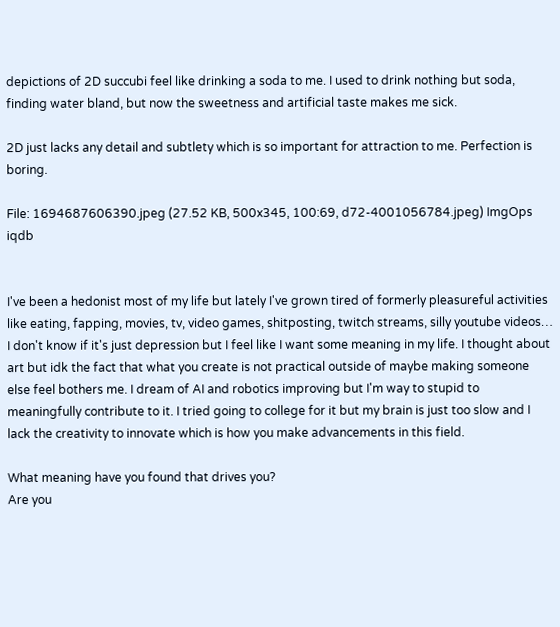depictions of 2D succubi feel like drinking a soda to me. I used to drink nothing but soda, finding water bland, but now the sweetness and artificial taste makes me sick.

2D just lacks any detail and subtlety which is so important for attraction to me. Perfection is boring.

File: 1694687606390.jpeg (27.52 KB, 500x345, 100:69, d72-4001056784.jpeg) ImgOps iqdb


I've been a hedonist most of my life but lately I've grown tired of formerly pleasureful activities like eating, fapping, movies, tv, video games, shitposting, twitch streams, silly youtube videos… I don't know if it's just depression but I feel like I want some meaning in my life. I thought about art but idk the fact that what you create is not practical outside of maybe making someone else feel bothers me. I dream of AI and robotics improving but I'm way to stupid to meaningfully contribute to it. I tried going to college for it but my brain is just too slow and I lack the creativity to innovate which is how you make advancements in this field.

What meaning have you found that drives you?
Are you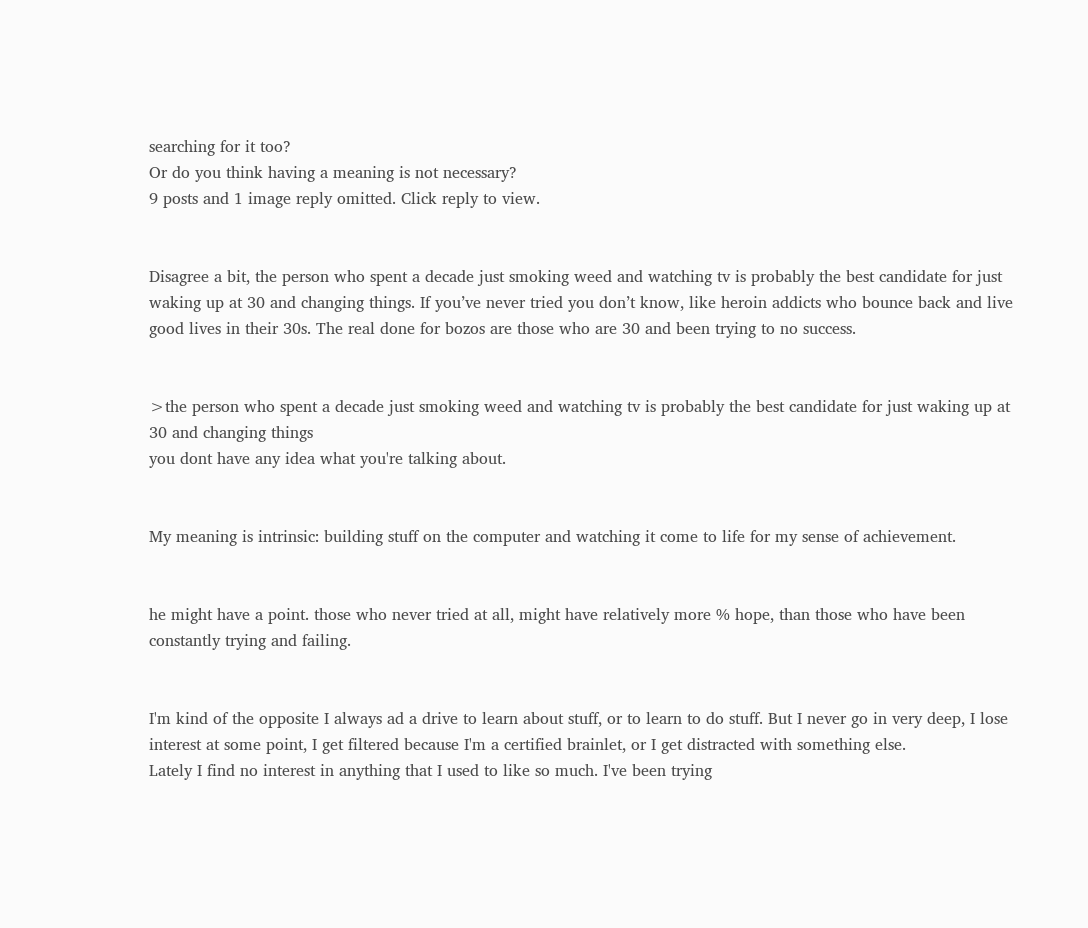searching for it too?
Or do you think having a meaning is not necessary?
9 posts and 1 image reply omitted. Click reply to view.


Disagree a bit, the person who spent a decade just smoking weed and watching tv is probably the best candidate for just waking up at 30 and changing things. If you’ve never tried you don’t know, like heroin addicts who bounce back and live good lives in their 30s. The real done for bozos are those who are 30 and been trying to no success.


>the person who spent a decade just smoking weed and watching tv is probably the best candidate for just waking up at 30 and changing things
you dont have any idea what you're talking about.


My meaning is intrinsic: building stuff on the computer and watching it come to life for my sense of achievement.


he might have a point. those who never tried at all, might have relatively more % hope, than those who have been constantly trying and failing.


I'm kind of the opposite I always ad a drive to learn about stuff, or to learn to do stuff. But I never go in very deep, I lose interest at some point, I get filtered because I'm a certified brainlet, or I get distracted with something else.
Lately I find no interest in anything that I used to like so much. I've been trying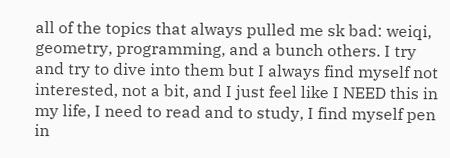all of the topics that always pulled me sk bad: weiqi, geometry, programming, and a bunch others. I try and try to dive into them but I always find myself not interested, not a bit, and I just feel like I NEED this in my life, I need to read and to study, I find myself pen in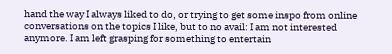hand the way I always liked to do, or trying to get some inspo from online conversations on the topics I like, but to no avail: I am not interested anymore. I am left grasping for something to entertain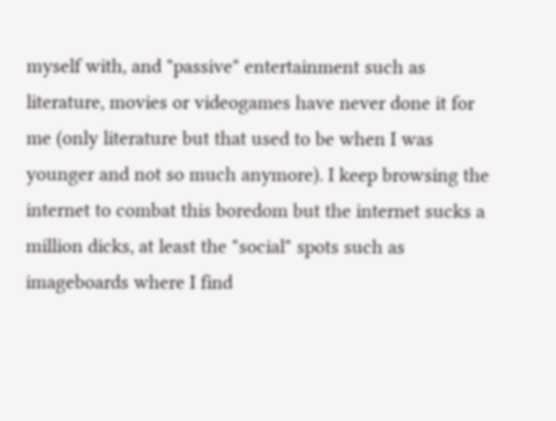myself with, and "passive" entertainment such as literature, movies or videogames have never done it for me (only literature but that used to be when I was younger and not so much anymore). I keep browsing the internet to combat this boredom but the internet sucks a million dicks, at least the "social" spots such as imageboards where I find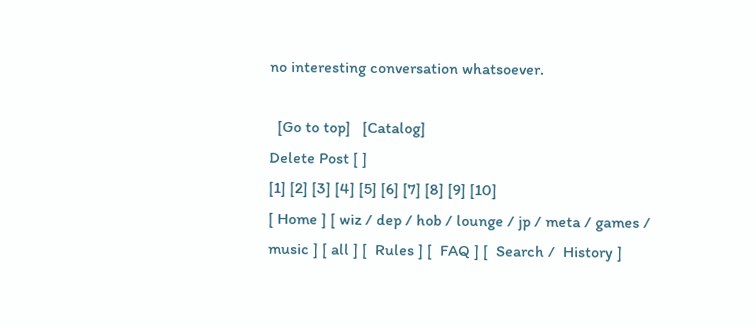no interesting conversation whatsoever.

  [Go to top]   [Catalog]
Delete Post [ ]
[1] [2] [3] [4] [5] [6] [7] [8] [9] [10]
[ Home ] [ wiz / dep / hob / lounge / jp / meta / games / music ] [ all ] [  Rules ] [  FAQ ] [  Search /  History ]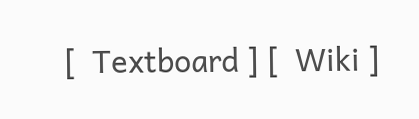[  Textboard ] [  Wiki ]